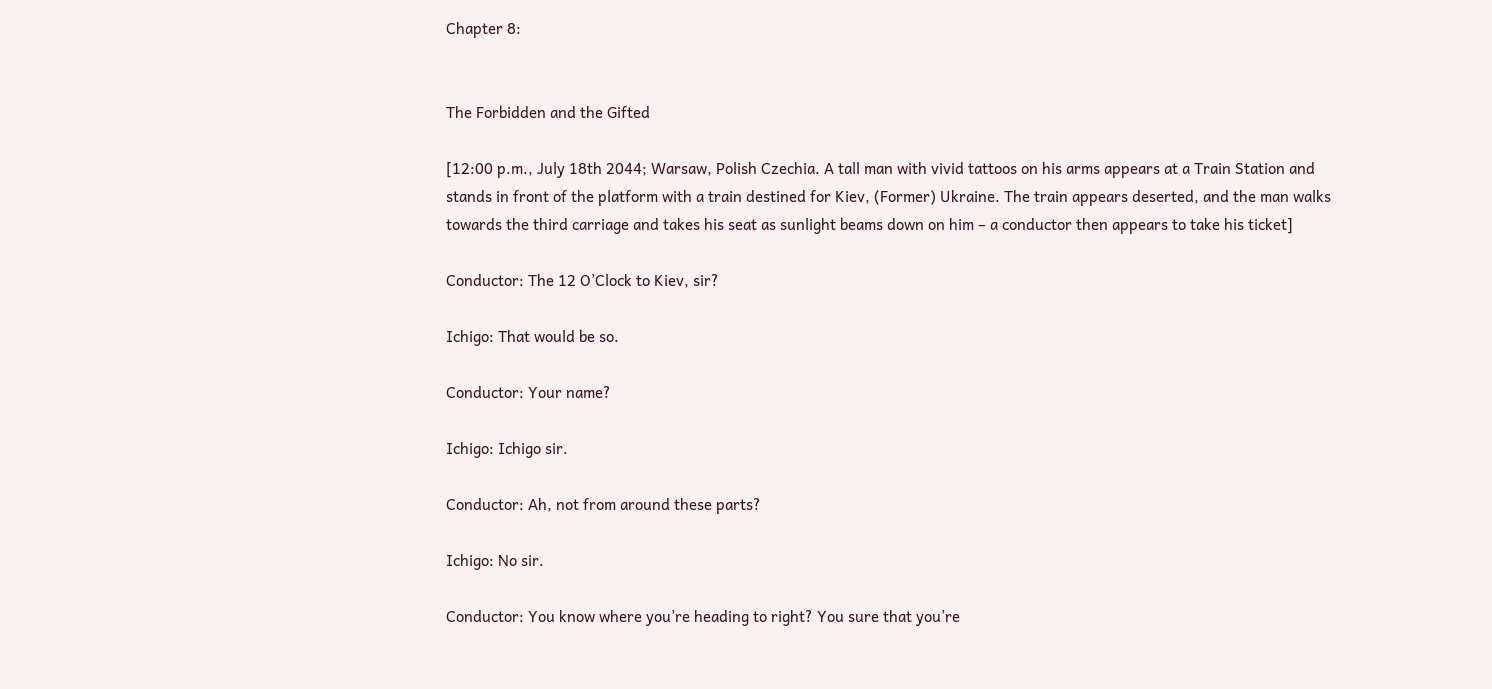Chapter 8:


The Forbidden and the Gifted

[12:00 p.m., July 18th 2044; Warsaw, Polish Czechia. A tall man with vivid tattoos on his arms appears at a Train Station and stands in front of the platform with a train destined for Kiev, (Former) Ukraine. The train appears deserted, and the man walks towards the third carriage and takes his seat as sunlight beams down on him – a conductor then appears to take his ticket]

Conductor: The 12 O’Clock to Kiev, sir?

Ichigo: That would be so.

Conductor: Your name?

Ichigo: Ichigo sir.

Conductor: Ah, not from around these parts?

Ichigo: No sir.

Conductor: You know where you’re heading to right? You sure that you’re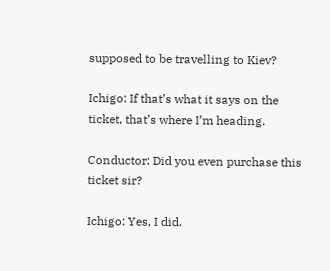supposed to be travelling to Kiev?

Ichigo: If that’s what it says on the ticket, that’s where I’m heading.

Conductor: Did you even purchase this ticket sir?

Ichigo: Yes, I did.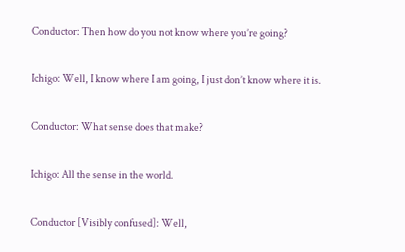Conductor: Then how do you not know where you’re going?

Ichigo: Well, I know where I am going, I just don’t know where it is.

Conductor: What sense does that make?

Ichigo: All the sense in the world.

Conductor [Visibly confused]: Well,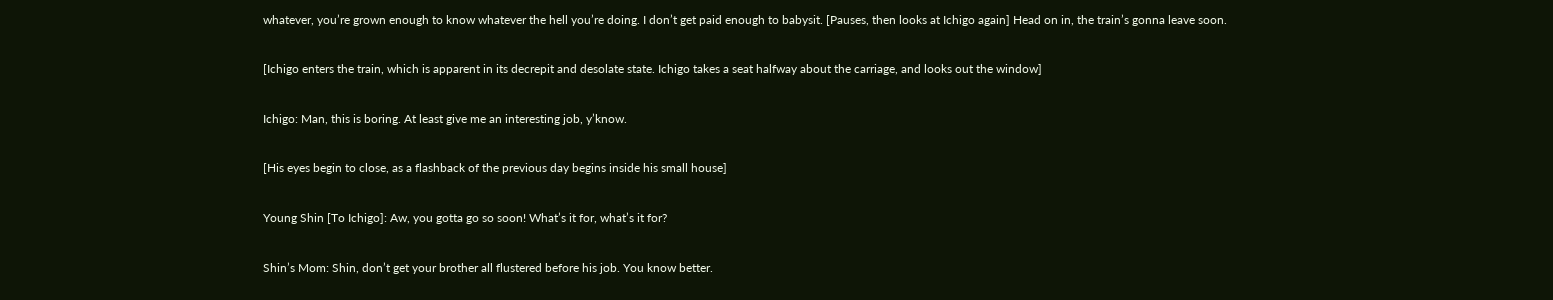whatever, you’re grown enough to know whatever the hell you’re doing. I don’t get paid enough to babysit. [Pauses, then looks at Ichigo again] Head on in, the train’s gonna leave soon.

[Ichigo enters the train, which is apparent in its decrepit and desolate state. Ichigo takes a seat halfway about the carriage, and looks out the window]

Ichigo: Man, this is boring. At least give me an interesting job, y’know.

[His eyes begin to close, as a flashback of the previous day begins inside his small house]

Young Shin [To Ichigo]: Aw, you gotta go so soon! What’s it for, what’s it for?

Shin’s Mom: Shin, don’t get your brother all flustered before his job. You know better.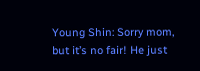Young Shin: Sorry mom, but it’s no fair! He just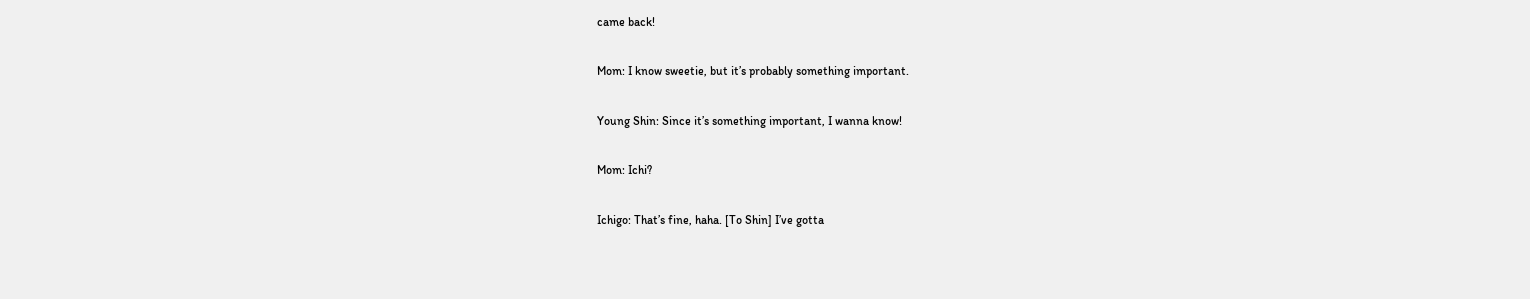came back!

Mom: I know sweetie, but it’s probably something important.

Young Shin: Since it’s something important, I wanna know!

Mom: Ichi?

Ichigo: That’s fine, haha. [To Shin] I’ve gotta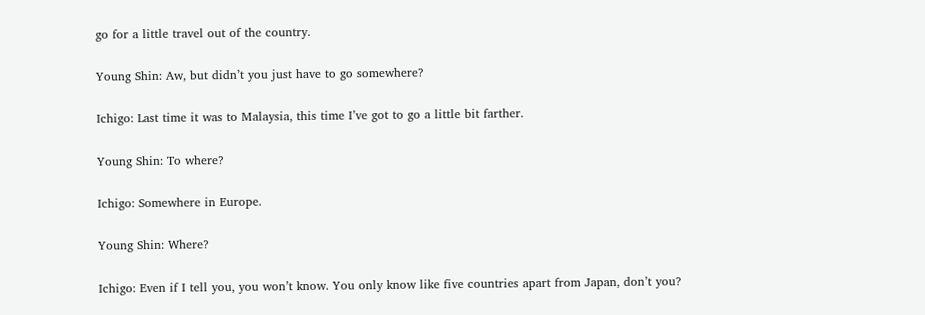go for a little travel out of the country.

Young Shin: Aw, but didn’t you just have to go somewhere?

Ichigo: Last time it was to Malaysia, this time I’ve got to go a little bit farther.

Young Shin: To where?

Ichigo: Somewhere in Europe.

Young Shin: Where?

Ichigo: Even if I tell you, you won’t know. You only know like five countries apart from Japan, don’t you?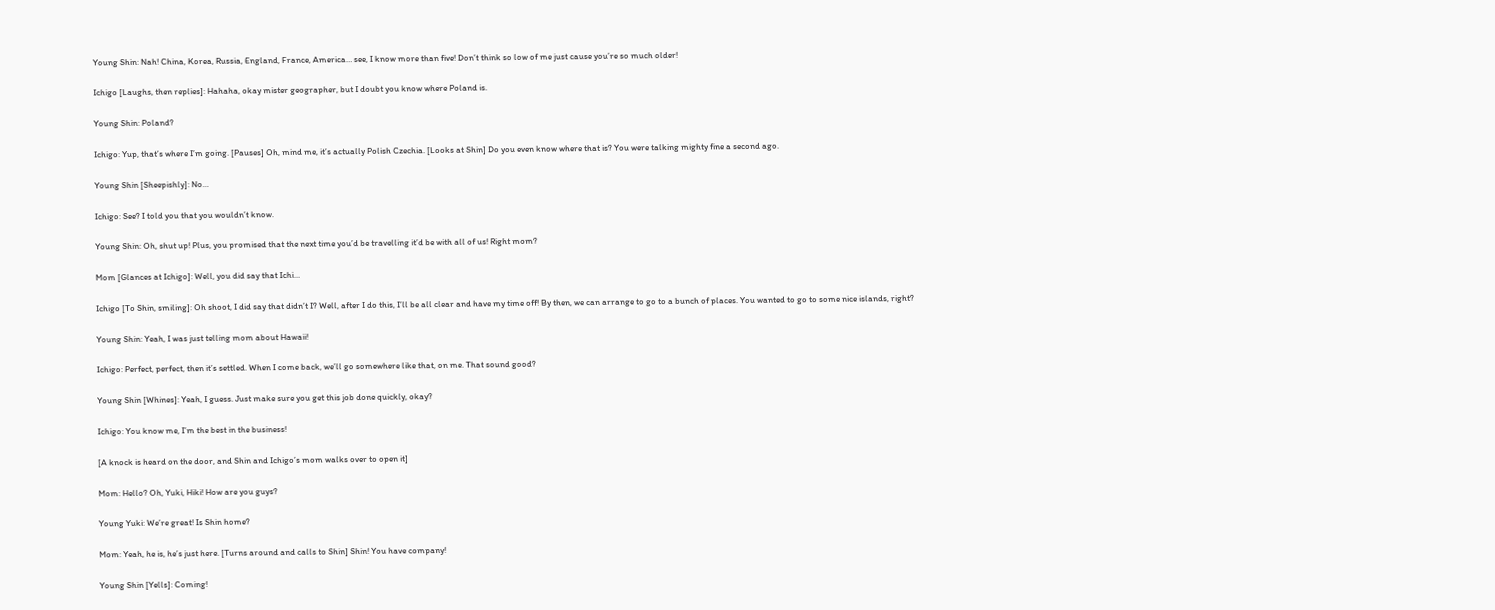Young Shin: Nah! China, Korea, Russia, England, France, America… see, I know more than five! Don’t think so low of me just cause you’re so much older!

Ichigo [Laughs, then replies]: Hahaha, okay mister geographer, but I doubt you know where Poland is.

Young Shin: Poland?

Ichigo: Yup, that’s where I’m going. [Pauses] Oh, mind me, it’s actually Polish Czechia. [Looks at Shin] Do you even know where that is? You were talking mighty fine a second ago.

Young Shin [Sheepishly]: No…

Ichigo: See? I told you that you wouldn’t know.

Young Shin: Oh, shut up! Plus, you promised that the next time you’d be travelling it’d be with all of us! Right mom?

Mom [Glances at Ichigo]: Well, you did say that Ichi…

Ichigo [To Shin, smiling]: Oh shoot, I did say that didn’t I? Well, after I do this, I’ll be all clear and have my time off! By then, we can arrange to go to a bunch of places. You wanted to go to some nice islands, right?

Young Shin: Yeah, I was just telling mom about Hawaii!

Ichigo: Perfect, perfect, then it’s settled. When I come back, we’ll go somewhere like that, on me. That sound good?

Young Shin [Whines]: Yeah, I guess. Just make sure you get this job done quickly, okay?

Ichigo: You know me, I’m the best in the business!

[A knock is heard on the door, and Shin and Ichigo’s mom walks over to open it]

Mom: Hello? Oh, Yuki, Hiki! How are you guys?

Young Yuki: We’re great! Is Shin home?

Mom: Yeah, he is, he’s just here. [Turns around and calls to Shin] Shin! You have company!

Young Shin [Yells]: Coming!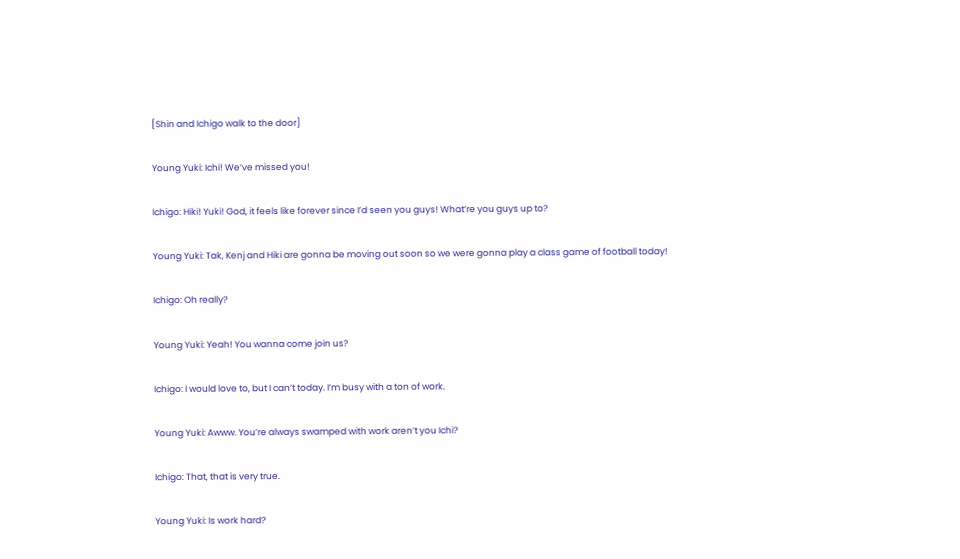[Shin and Ichigo walk to the door]

Young Yuki: Ichi! We’ve missed you!

Ichigo: Hiki! Yuki! God, it feels like forever since I’d seen you guys! What’re you guys up to?

Young Yuki: Tak, Kenj and Hiki are gonna be moving out soon so we were gonna play a class game of football today!

Ichigo: Oh really?

Young Yuki: Yeah! You wanna come join us?

Ichigo: I would love to, but I can’t today. I’m busy with a ton of work.

Young Yuki: Awww. You’re always swamped with work aren’t you Ichi?

Ichigo: That, that is very true.

Young Yuki: Is work hard?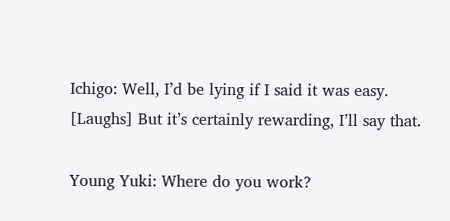Ichigo: Well, I’d be lying if I said it was easy. [Laughs] But it’s certainly rewarding, I’ll say that.

Young Yuki: Where do you work?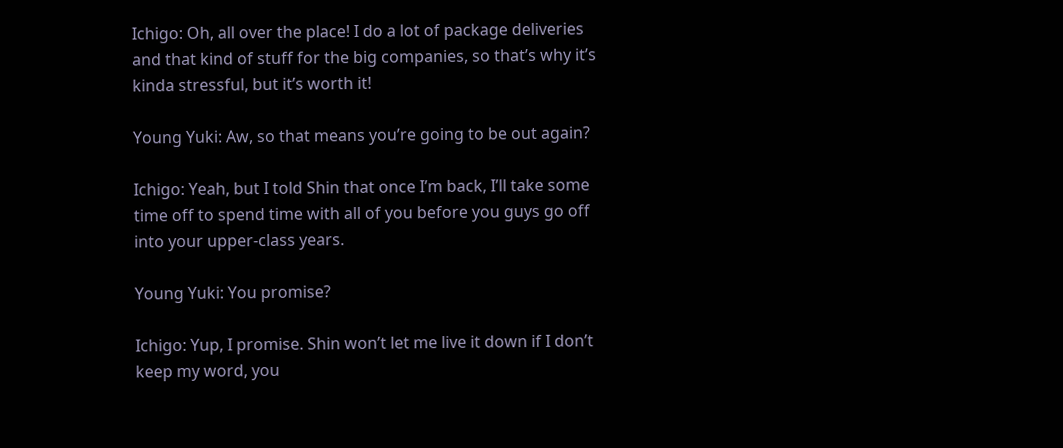Ichigo: Oh, all over the place! I do a lot of package deliveries and that kind of stuff for the big companies, so that’s why it’s kinda stressful, but it’s worth it!

Young Yuki: Aw, so that means you’re going to be out again?

Ichigo: Yeah, but I told Shin that once I’m back, I’ll take some time off to spend time with all of you before you guys go off into your upper-class years.

Young Yuki: You promise?

Ichigo: Yup, I promise. Shin won’t let me live it down if I don’t keep my word, you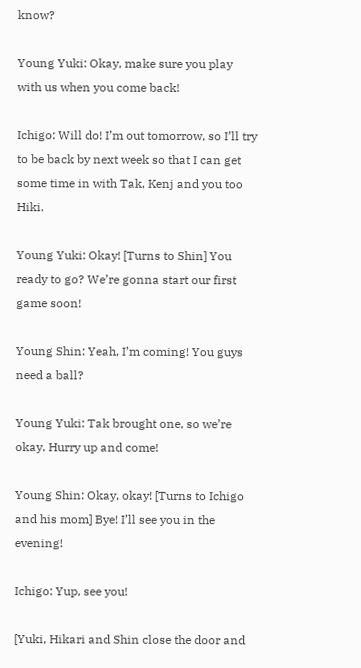know?

Young Yuki: Okay, make sure you play with us when you come back!

Ichigo: Will do! I’m out tomorrow, so I’ll try to be back by next week so that I can get some time in with Tak, Kenj and you too Hiki.

Young Yuki: Okay! [Turns to Shin] You ready to go? We’re gonna start our first game soon!

Young Shin: Yeah, I’m coming! You guys need a ball?

Young Yuki: Tak brought one, so we’re okay. Hurry up and come!

Young Shin: Okay, okay! [Turns to Ichigo and his mom] Bye! I’ll see you in the evening!

Ichigo: Yup, see you!

[Yuki, Hikari and Shin close the door and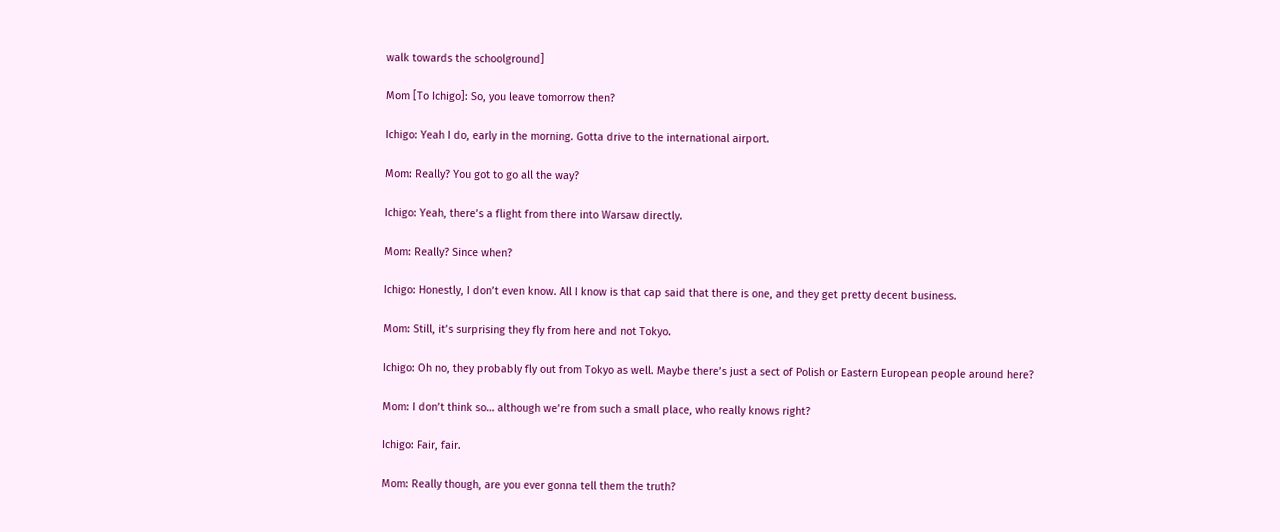walk towards the schoolground]

Mom [To Ichigo]: So, you leave tomorrow then?

Ichigo: Yeah I do, early in the morning. Gotta drive to the international airport.

Mom: Really? You got to go all the way?

Ichigo: Yeah, there’s a flight from there into Warsaw directly.

Mom: Really? Since when?

Ichigo: Honestly, I don’t even know. All I know is that cap said that there is one, and they get pretty decent business.

Mom: Still, it’s surprising they fly from here and not Tokyo.

Ichigo: Oh no, they probably fly out from Tokyo as well. Maybe there’s just a sect of Polish or Eastern European people around here?

Mom: I don’t think so… although we’re from such a small place, who really knows right?

Ichigo: Fair, fair.

Mom: Really though, are you ever gonna tell them the truth?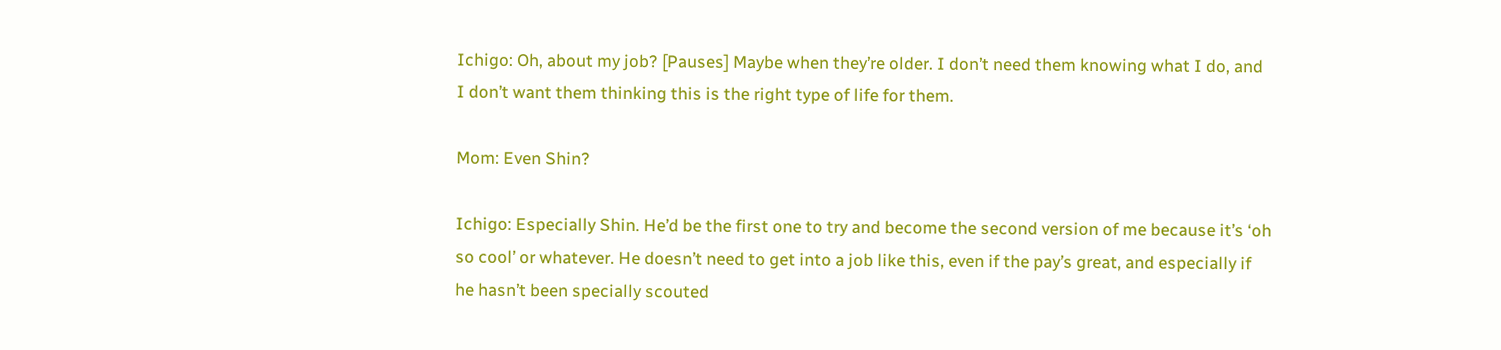Ichigo: Oh, about my job? [Pauses] Maybe when they’re older. I don’t need them knowing what I do, and I don’t want them thinking this is the right type of life for them.

Mom: Even Shin?

Ichigo: Especially Shin. He’d be the first one to try and become the second version of me because it’s ‘oh so cool’ or whatever. He doesn’t need to get into a job like this, even if the pay’s great, and especially if he hasn’t been specially scouted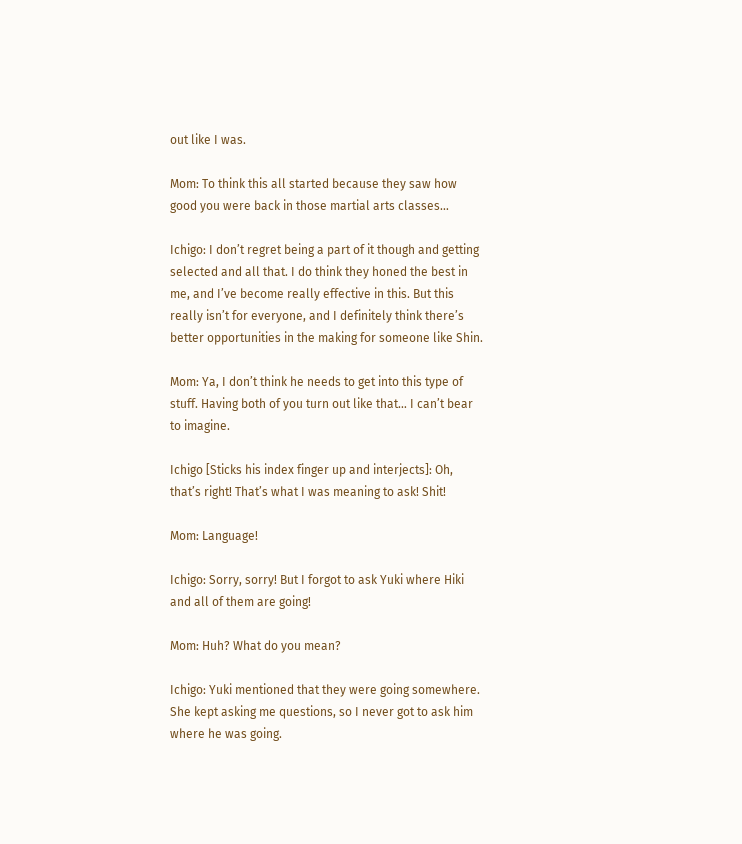out like I was.

Mom: To think this all started because they saw how good you were back in those martial arts classes…

Ichigo: I don’t regret being a part of it though and getting selected and all that. I do think they honed the best in me, and I’ve become really effective in this. But this really isn’t for everyone, and I definitely think there’s better opportunities in the making for someone like Shin.

Mom: Ya, I don’t think he needs to get into this type of stuff. Having both of you turn out like that… I can’t bear to imagine.

Ichigo [Sticks his index finger up and interjects]: Oh, that’s right! That’s what I was meaning to ask! Shit!

Mom: Language!

Ichigo: Sorry, sorry! But I forgot to ask Yuki where Hiki and all of them are going!

Mom: Huh? What do you mean?

Ichigo: Yuki mentioned that they were going somewhere. She kept asking me questions, so I never got to ask him where he was going.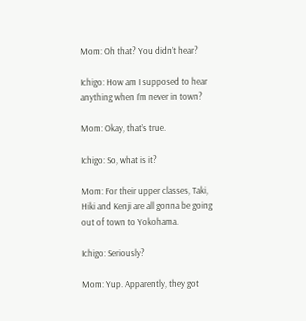Mom: Oh that? You didn’t hear?

Ichigo: How am I supposed to hear anything when I’m never in town?

Mom: Okay, that’s true.

Ichigo: So, what is it?

Mom: For their upper classes, Taki, Hiki and Kenji are all gonna be going out of town to Yokohama.

Ichigo: Seriously?

Mom: Yup. Apparently, they got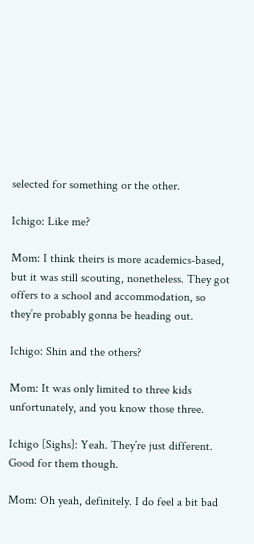selected for something or the other.

Ichigo: Like me?

Mom: I think theirs is more academics-based, but it was still scouting, nonetheless. They got offers to a school and accommodation, so they’re probably gonna be heading out.

Ichigo: Shin and the others?

Mom: It was only limited to three kids unfortunately, and you know those three.

Ichigo [Sighs]: Yeah. They’re just different. Good for them though.

Mom: Oh yeah, definitely. I do feel a bit bad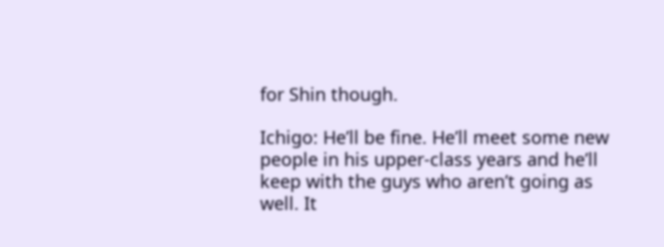for Shin though.

Ichigo: He’ll be fine. He’ll meet some new people in his upper-class years and he’ll keep with the guys who aren’t going as well. It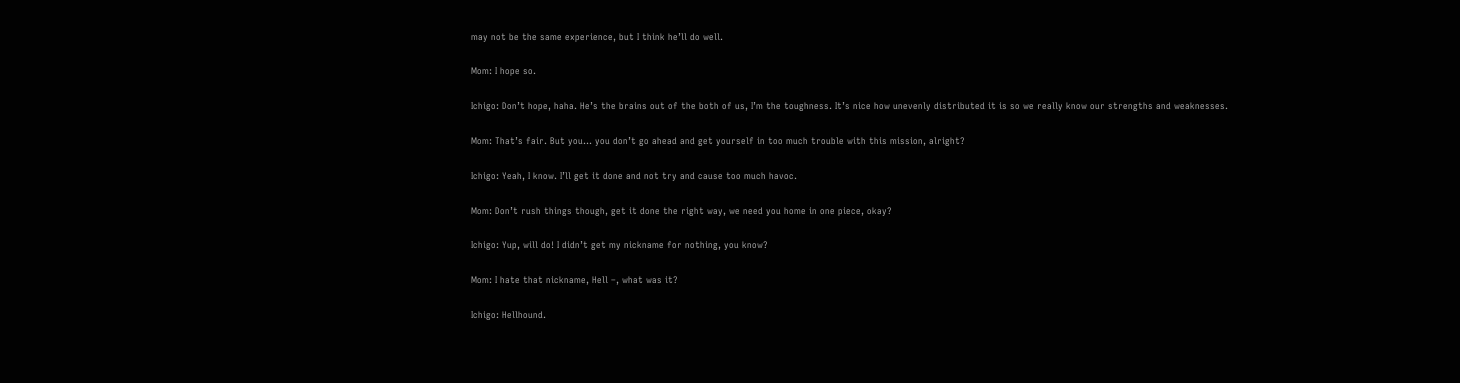may not be the same experience, but I think he’ll do well.

Mom: I hope so.

Ichigo: Don’t hope, haha. He’s the brains out of the both of us, I’m the toughness. It’s nice how unevenly distributed it is so we really know our strengths and weaknesses.

Mom: That’s fair. But you… you don’t go ahead and get yourself in too much trouble with this mission, alright?

Ichigo: Yeah, I know. I’ll get it done and not try and cause too much havoc.

Mom: Don’t rush things though, get it done the right way, we need you home in one piece, okay?

Ichigo: Yup, will do! I didn’t get my nickname for nothing, you know?

Mom: I hate that nickname, Hell –, what was it?

Ichigo: Hellhound.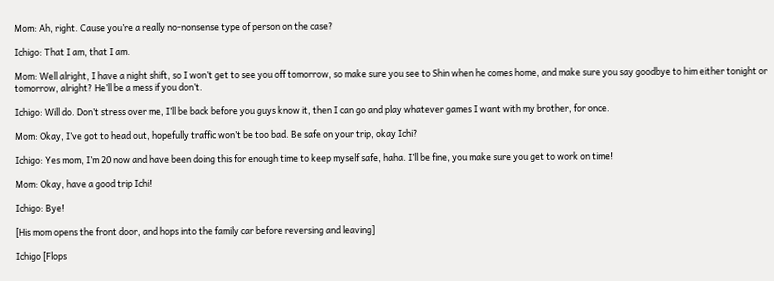Mom: Ah, right. Cause you’re a really no-nonsense type of person on the case?

Ichigo: That I am, that I am.

Mom: Well alright, I have a night shift, so I won’t get to see you off tomorrow, so make sure you see to Shin when he comes home, and make sure you say goodbye to him either tonight or tomorrow, alright? He’ll be a mess if you don’t.

Ichigo: Will do. Don’t stress over me, I’ll be back before you guys know it, then I can go and play whatever games I want with my brother, for once.

Mom: Okay, I’ve got to head out, hopefully traffic won’t be too bad. Be safe on your trip, okay Ichi?

Ichigo: Yes mom, I’m 20 now and have been doing this for enough time to keep myself safe, haha. I’ll be fine, you make sure you get to work on time!

Mom: Okay, have a good trip Ichi!

Ichigo: Bye!

[His mom opens the front door, and hops into the family car before reversing and leaving]

Ichigo [Flops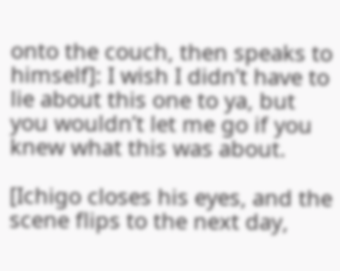onto the couch, then speaks to himself]: I wish I didn’t have to lie about this one to ya, but you wouldn’t let me go if you knew what this was about.

[Ichigo closes his eyes, and the scene flips to the next day,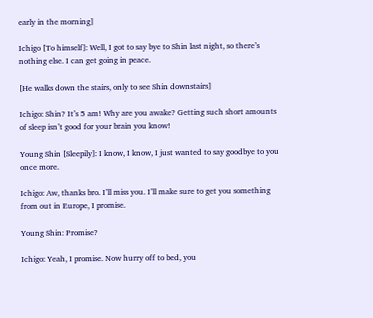early in the morning]

Ichigo [To himself]: Well, I got to say bye to Shin last night, so there’s nothing else. I can get going in peace.

[He walks down the stairs, only to see Shin downstairs]

Ichigo: Shin? It’s 5 am! Why are you awake? Getting such short amounts of sleep isn’t good for your brain you know!

Young Shin [Sleepily]: I know, I know, I just wanted to say goodbye to you once more.

Ichigo: Aw, thanks bro. I’ll miss you. I’ll make sure to get you something from out in Europe, I promise.

Young Shin: Promise?

Ichigo: Yeah, I promise. Now hurry off to bed, you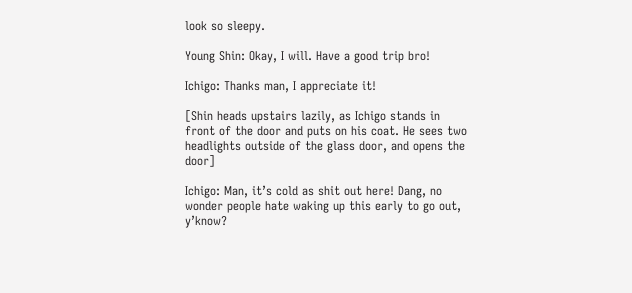look so sleepy.

Young Shin: Okay, I will. Have a good trip bro!

Ichigo: Thanks man, I appreciate it!

[Shin heads upstairs lazily, as Ichigo stands in front of the door and puts on his coat. He sees two headlights outside of the glass door, and opens the door]

Ichigo: Man, it’s cold as shit out here! Dang, no wonder people hate waking up this early to go out, y’know?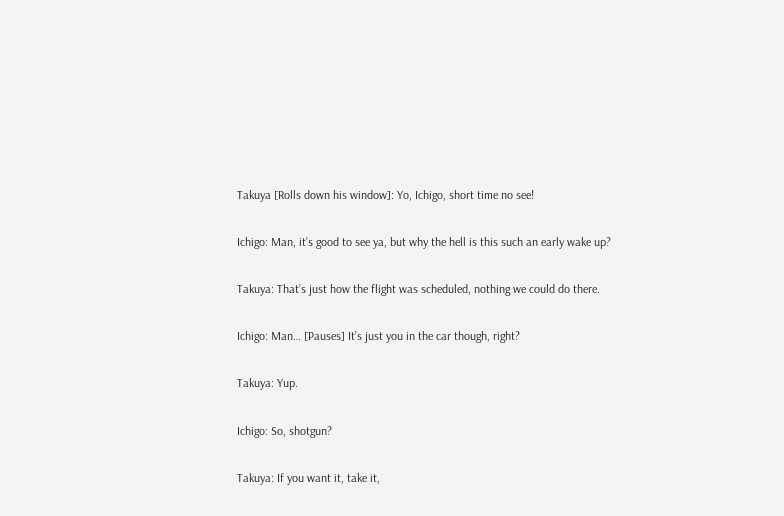Takuya [Rolls down his window]: Yo, Ichigo, short time no see!

Ichigo: Man, it’s good to see ya, but why the hell is this such an early wake up?

Takuya: That’s just how the flight was scheduled, nothing we could do there.

Ichigo: Man… [Pauses] It’s just you in the car though, right?

Takuya: Yup.

Ichigo: So, shotgun?

Takuya: If you want it, take it,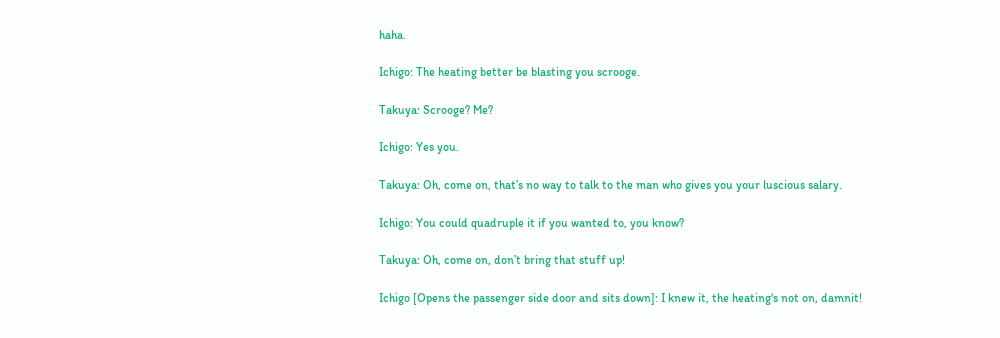haha.

Ichigo: The heating better be blasting you scrooge.

Takuya: Scrooge? Me?

Ichigo: Yes you.

Takuya: Oh, come on, that’s no way to talk to the man who gives you your luscious salary.

Ichigo: You could quadruple it if you wanted to, you know?

Takuya: Oh, come on, don’t bring that stuff up!

Ichigo [Opens the passenger side door and sits down]: I knew it, the heating's not on, damnit!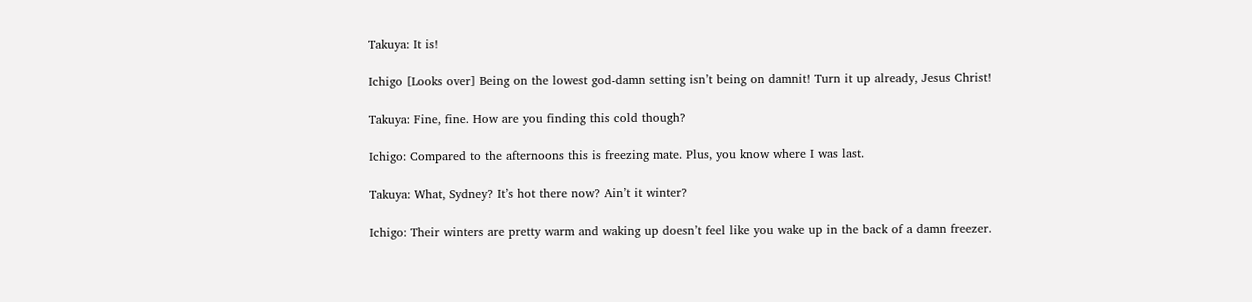Takuya: It is!

Ichigo [Looks over] Being on the lowest god-damn setting isn’t being on damnit! Turn it up already, Jesus Christ!

Takuya: Fine, fine. How are you finding this cold though?

Ichigo: Compared to the afternoons this is freezing mate. Plus, you know where I was last.

Takuya: What, Sydney? It’s hot there now? Ain’t it winter?

Ichigo: Their winters are pretty warm and waking up doesn’t feel like you wake up in the back of a damn freezer.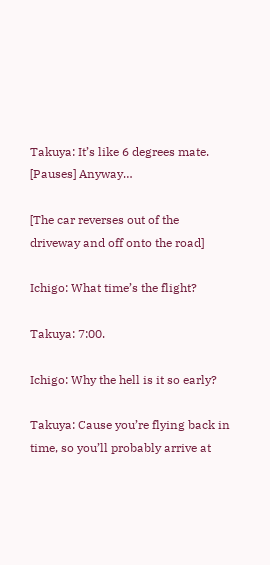Takuya: It’s like 6 degrees mate. [Pauses] Anyway…

[The car reverses out of the driveway and off onto the road]

Ichigo: What time’s the flight?

Takuya: 7:00.

Ichigo: Why the hell is it so early?

Takuya: Cause you’re flying back in time, so you’ll probably arrive at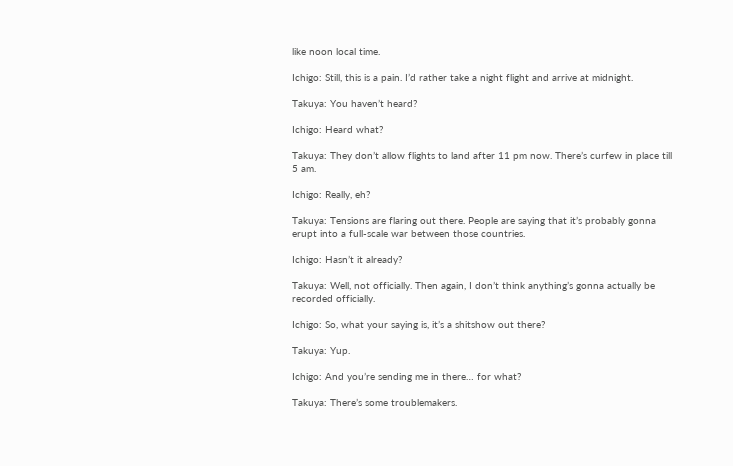like noon local time.

Ichigo: Still, this is a pain. I’d rather take a night flight and arrive at midnight.

Takuya: You haven’t heard?

Ichigo: Heard what?

Takuya: They don’t allow flights to land after 11 pm now. There’s curfew in place till 5 am.

Ichigo: Really, eh?

Takuya: Tensions are flaring out there. People are saying that it’s probably gonna erupt into a full-scale war between those countries.

Ichigo: Hasn’t it already?

Takuya: Well, not officially. Then again, I don’t think anything’s gonna actually be recorded officially.

Ichigo: So, what your saying is, it’s a shitshow out there?

Takuya: Yup.

Ichigo: And you’re sending me in there… for what?

Takuya: There’s some troublemakers.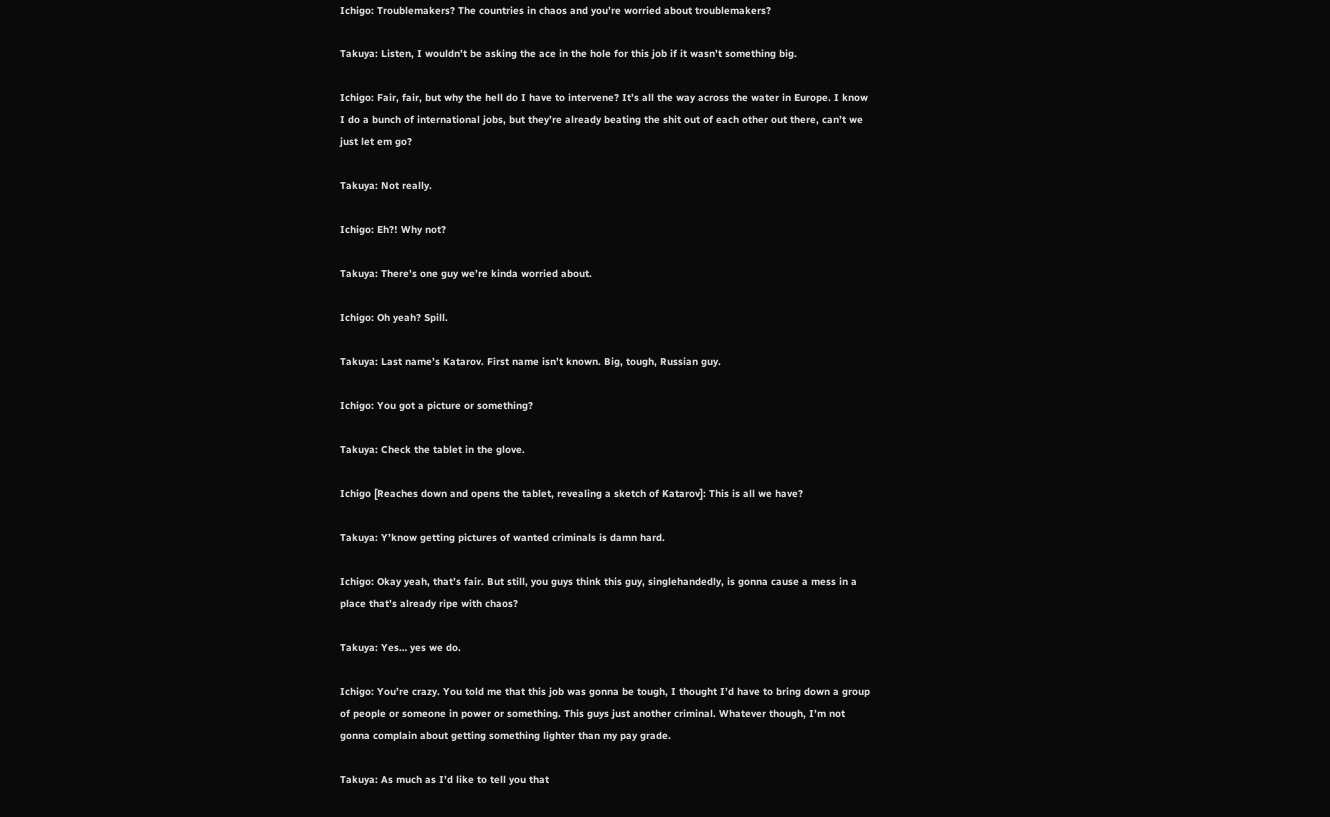Ichigo: Troublemakers? The countries in chaos and you’re worried about troublemakers?

Takuya: Listen, I wouldn’t be asking the ace in the hole for this job if it wasn’t something big.

Ichigo: Fair, fair, but why the hell do I have to intervene? It’s all the way across the water in Europe. I know I do a bunch of international jobs, but they’re already beating the shit out of each other out there, can’t we just let em go?

Takuya: Not really.

Ichigo: Eh?! Why not?

Takuya: There’s one guy we’re kinda worried about.

Ichigo: Oh yeah? Spill.

Takuya: Last name’s Katarov. First name isn’t known. Big, tough, Russian guy.

Ichigo: You got a picture or something?

Takuya: Check the tablet in the glove.

Ichigo [Reaches down and opens the tablet, revealing a sketch of Katarov]: This is all we have?

Takuya: Y’know getting pictures of wanted criminals is damn hard.

Ichigo: Okay yeah, that’s fair. But still, you guys think this guy, singlehandedly, is gonna cause a mess in a place that’s already ripe with chaos?

Takuya: Yes… yes we do.

Ichigo: You’re crazy. You told me that this job was gonna be tough, I thought I’d have to bring down a group of people or someone in power or something. This guys just another criminal. Whatever though, I’m not gonna complain about getting something lighter than my pay grade.

Takuya: As much as I’d like to tell you that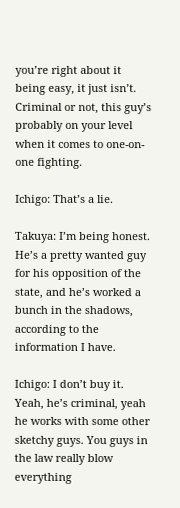you’re right about it being easy, it just isn’t. Criminal or not, this guy’s probably on your level when it comes to one-on-one fighting.

Ichigo: That’s a lie.

Takuya: I’m being honest. He’s a pretty wanted guy for his opposition of the state, and he’s worked a bunch in the shadows, according to the information I have.

Ichigo: I don’t buy it. Yeah, he’s criminal, yeah he works with some other sketchy guys. You guys in the law really blow everything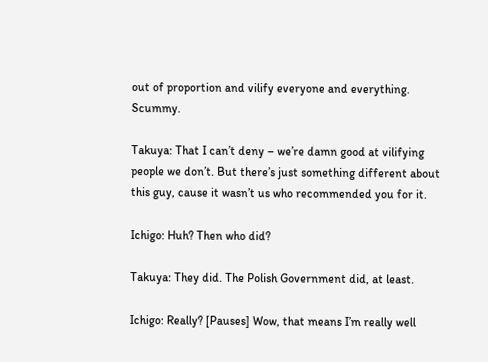out of proportion and vilify everyone and everything. Scummy.

Takuya: That I can’t deny – we’re damn good at vilifying people we don’t. But there’s just something different about this guy, cause it wasn’t us who recommended you for it.

Ichigo: Huh? Then who did?

Takuya: They did. The Polish Government did, at least.

Ichigo: Really? [Pauses] Wow, that means I’m really well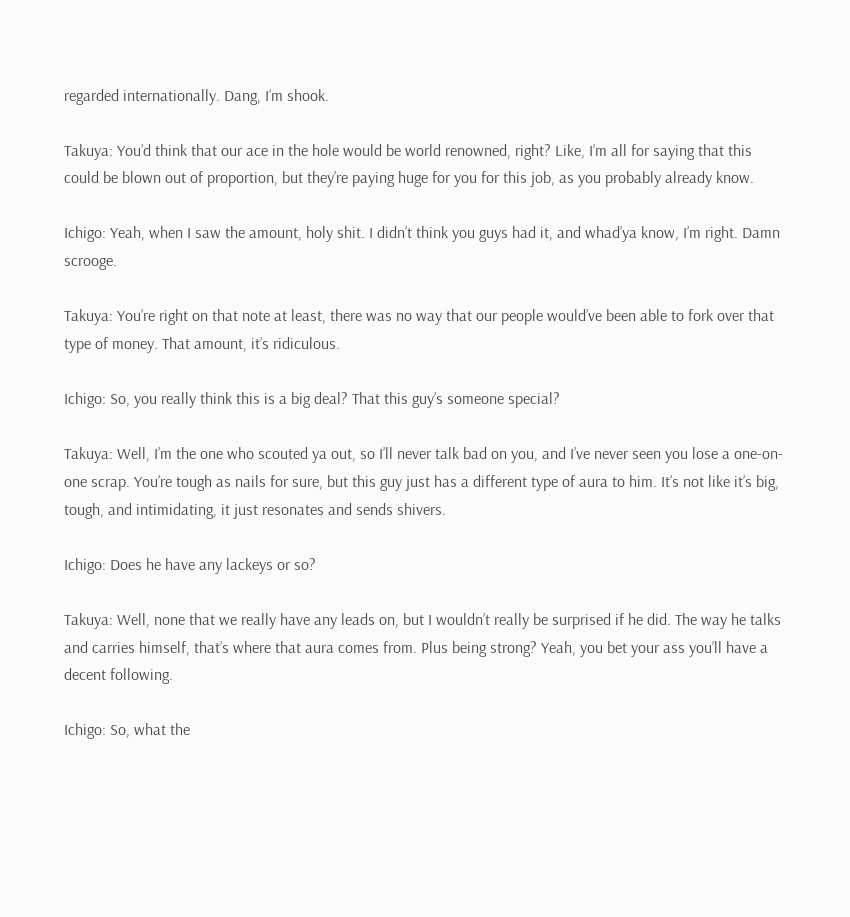regarded internationally. Dang, I’m shook.

Takuya: You’d think that our ace in the hole would be world renowned, right? Like, I’m all for saying that this could be blown out of proportion, but they’re paying huge for you for this job, as you probably already know.

Ichigo: Yeah, when I saw the amount, holy shit. I didn’t think you guys had it, and whad’ya know, I’m right. Damn scrooge.

Takuya: You’re right on that note at least, there was no way that our people would’ve been able to fork over that type of money. That amount, it’s ridiculous.

Ichigo: So, you really think this is a big deal? That this guy’s someone special?

Takuya: Well, I’m the one who scouted ya out, so I’ll never talk bad on you, and I’ve never seen you lose a one-on-one scrap. You’re tough as nails for sure, but this guy just has a different type of aura to him. It’s not like it’s big, tough, and intimidating, it just resonates and sends shivers.

Ichigo: Does he have any lackeys or so?

Takuya: Well, none that we really have any leads on, but I wouldn’t really be surprised if he did. The way he talks and carries himself, that’s where that aura comes from. Plus being strong? Yeah, you bet your ass you’ll have a decent following.

Ichigo: So, what the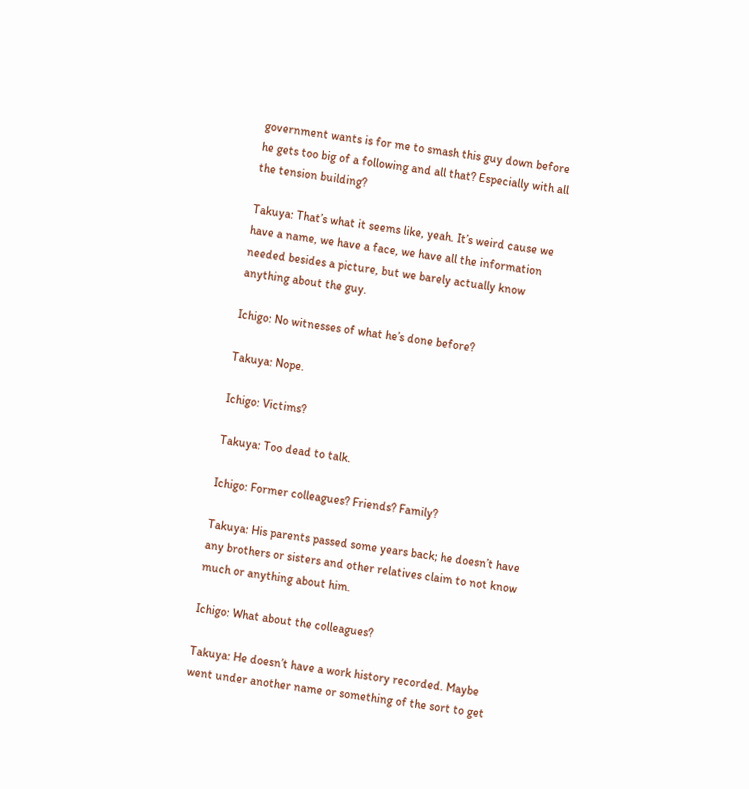government wants is for me to smash this guy down before he gets too big of a following and all that? Especially with all the tension building?

Takuya: That’s what it seems like, yeah. It’s weird cause we have a name, we have a face, we have all the information needed besides a picture, but we barely actually know anything about the guy.

Ichigo: No witnesses of what he’s done before?

Takuya: Nope.

Ichigo: Victims?

Takuya: Too dead to talk.

Ichigo: Former colleagues? Friends? Family?

Takuya: His parents passed some years back; he doesn’t have any brothers or sisters and other relatives claim to not know much or anything about him.

Ichigo: What about the colleagues?

Takuya: He doesn’t have a work history recorded. Maybe went under another name or something of the sort to get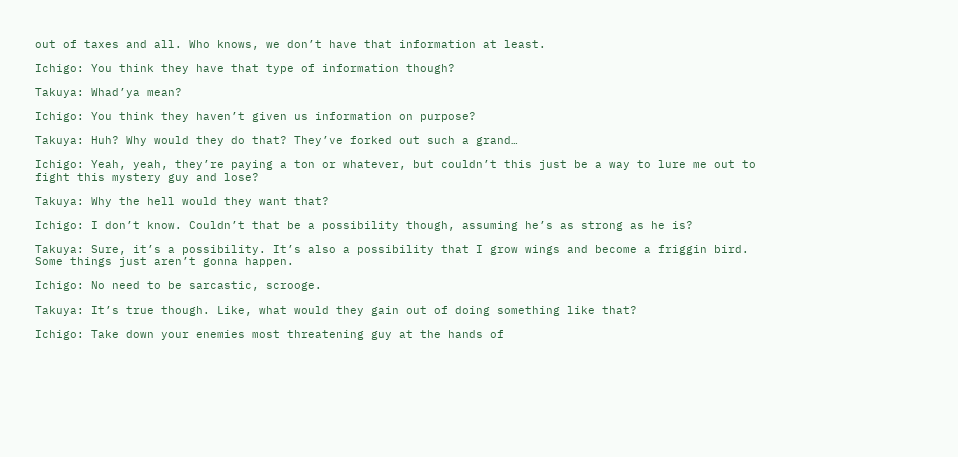out of taxes and all. Who knows, we don’t have that information at least.

Ichigo: You think they have that type of information though?

Takuya: Whad’ya mean?

Ichigo: You think they haven’t given us information on purpose?

Takuya: Huh? Why would they do that? They’ve forked out such a grand…

Ichigo: Yeah, yeah, they’re paying a ton or whatever, but couldn’t this just be a way to lure me out to fight this mystery guy and lose?

Takuya: Why the hell would they want that?

Ichigo: I don’t know. Couldn’t that be a possibility though, assuming he’s as strong as he is?

Takuya: Sure, it’s a possibility. It’s also a possibility that I grow wings and become a friggin bird. Some things just aren’t gonna happen.

Ichigo: No need to be sarcastic, scrooge.

Takuya: It’s true though. Like, what would they gain out of doing something like that?

Ichigo: Take down your enemies most threatening guy at the hands of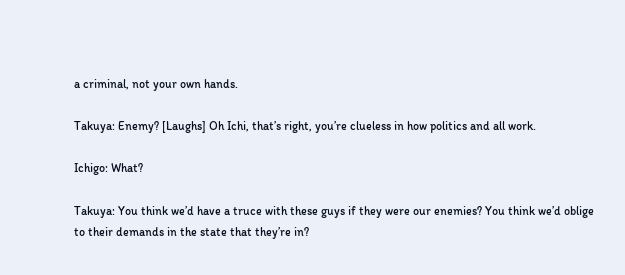a criminal, not your own hands.

Takuya: Enemy? [Laughs] Oh Ichi, that’s right, you’re clueless in how politics and all work.

Ichigo: What?

Takuya: You think we’d have a truce with these guys if they were our enemies? You think we’d oblige to their demands in the state that they’re in?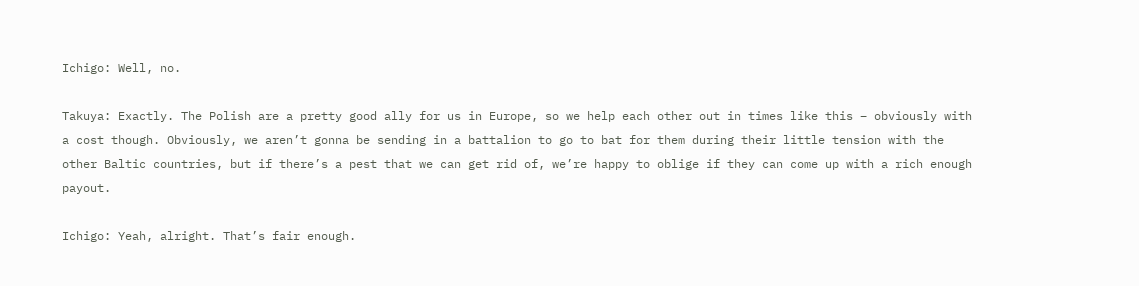Ichigo: Well, no.

Takuya: Exactly. The Polish are a pretty good ally for us in Europe, so we help each other out in times like this – obviously with a cost though. Obviously, we aren’t gonna be sending in a battalion to go to bat for them during their little tension with the other Baltic countries, but if there’s a pest that we can get rid of, we’re happy to oblige if they can come up with a rich enough payout.

Ichigo: Yeah, alright. That’s fair enough.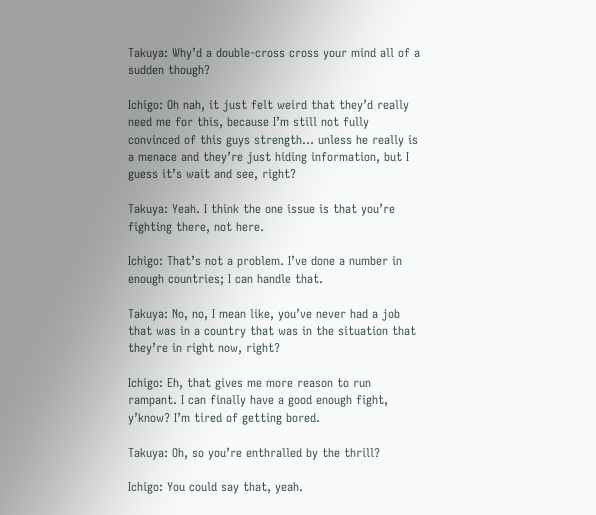Takuya: Why’d a double-cross cross your mind all of a sudden though?

Ichigo: Oh nah, it just felt weird that they’d really need me for this, because I’m still not fully convinced of this guys strength… unless he really is a menace and they’re just hiding information, but I guess it’s wait and see, right?

Takuya: Yeah. I think the one issue is that you’re fighting there, not here.

Ichigo: That’s not a problem. I’ve done a number in enough countries; I can handle that.

Takuya: No, no, I mean like, you’ve never had a job that was in a country that was in the situation that they’re in right now, right?

Ichigo: Eh, that gives me more reason to run rampant. I can finally have a good enough fight, y’know? I’m tired of getting bored.

Takuya: Oh, so you’re enthralled by the thrill?

Ichigo: You could say that, yeah.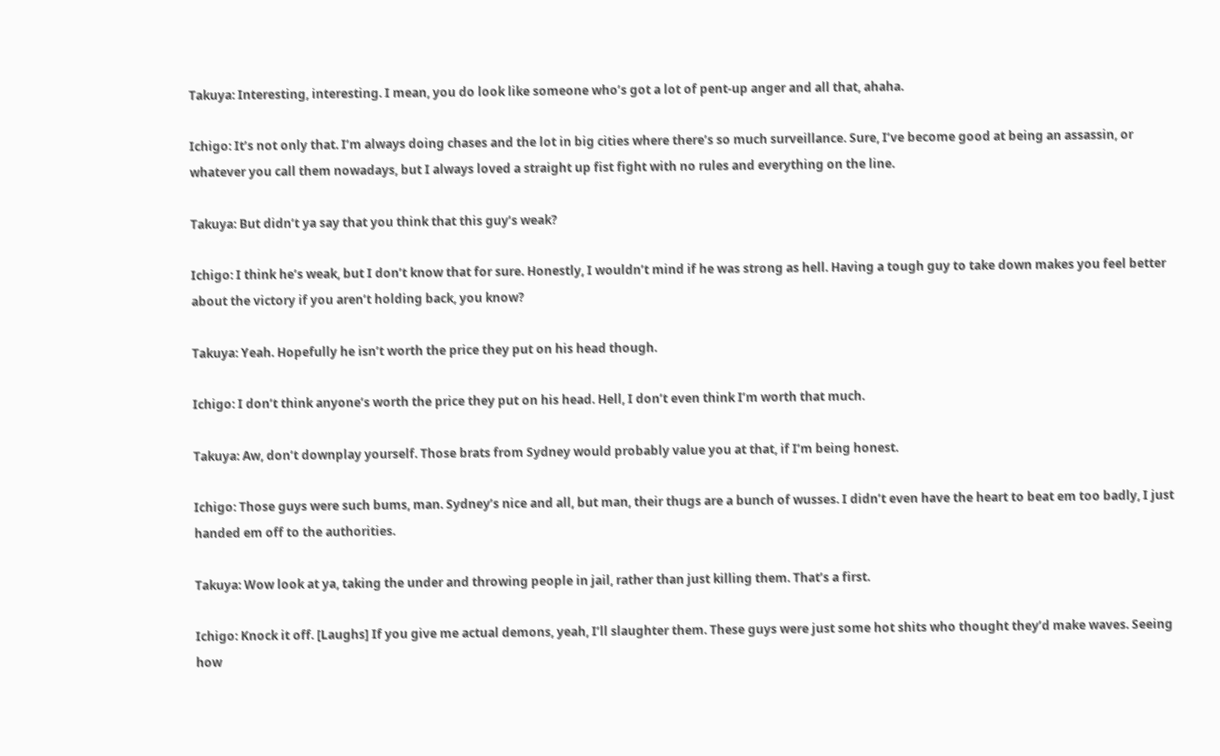Takuya: Interesting, interesting. I mean, you do look like someone who’s got a lot of pent-up anger and all that, ahaha.

Ichigo: It’s not only that. I’m always doing chases and the lot in big cities where there’s so much surveillance. Sure, I’ve become good at being an assassin, or whatever you call them nowadays, but I always loved a straight up fist fight with no rules and everything on the line.

Takuya: But didn’t ya say that you think that this guy’s weak?

Ichigo: I think he’s weak, but I don’t know that for sure. Honestly, I wouldn’t mind if he was strong as hell. Having a tough guy to take down makes you feel better about the victory if you aren’t holding back, you know?

Takuya: Yeah. Hopefully he isn’t worth the price they put on his head though.

Ichigo: I don’t think anyone’s worth the price they put on his head. Hell, I don’t even think I’m worth that much.

Takuya: Aw, don’t downplay yourself. Those brats from Sydney would probably value you at that, if I’m being honest.

Ichigo: Those guys were such bums, man. Sydney’s nice and all, but man, their thugs are a bunch of wusses. I didn’t even have the heart to beat em too badly, I just handed em off to the authorities.

Takuya: Wow look at ya, taking the under and throwing people in jail, rather than just killing them. That’s a first.

Ichigo: Knock it off. [Laughs] If you give me actual demons, yeah, I’ll slaughter them. These guys were just some hot shits who thought they’d make waves. Seeing how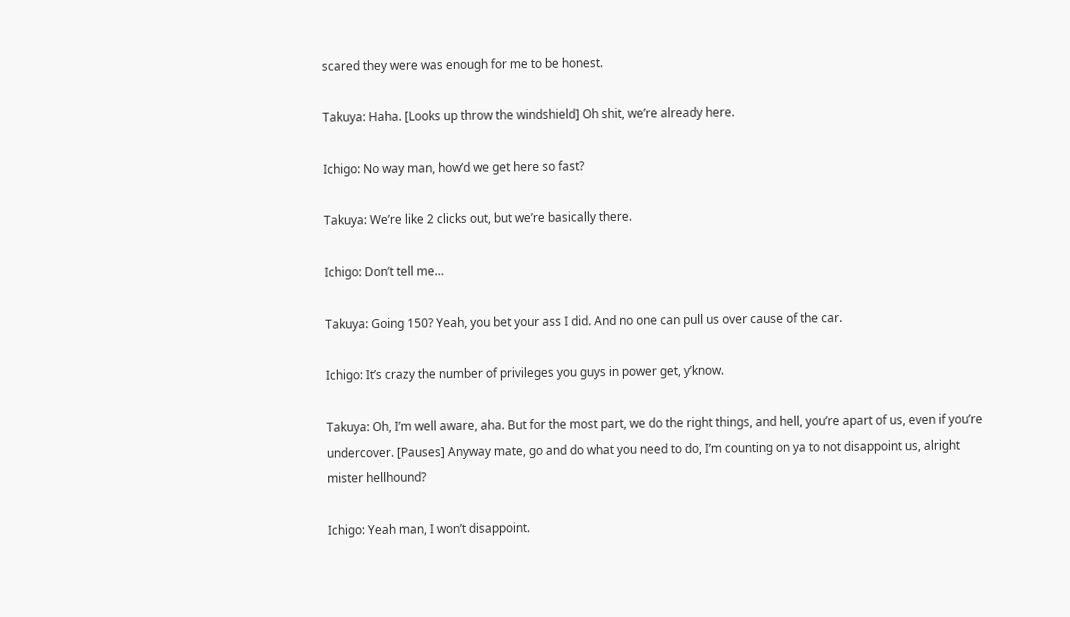scared they were was enough for me to be honest.

Takuya: Haha. [Looks up throw the windshield] Oh shit, we’re already here.

Ichigo: No way man, how’d we get here so fast?

Takuya: We’re like 2 clicks out, but we’re basically there.

Ichigo: Don’t tell me…

Takuya: Going 150? Yeah, you bet your ass I did. And no one can pull us over cause of the car.

Ichigo: It’s crazy the number of privileges you guys in power get, y’know.

Takuya: Oh, I’m well aware, aha. But for the most part, we do the right things, and hell, you’re apart of us, even if you’re undercover. [Pauses] Anyway mate, go and do what you need to do, I’m counting on ya to not disappoint us, alright mister hellhound?

Ichigo: Yeah man, I won’t disappoint.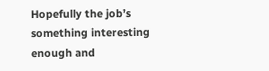Hopefully the job’s something interesting enough and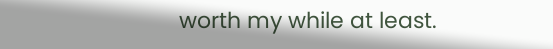worth my while at least.